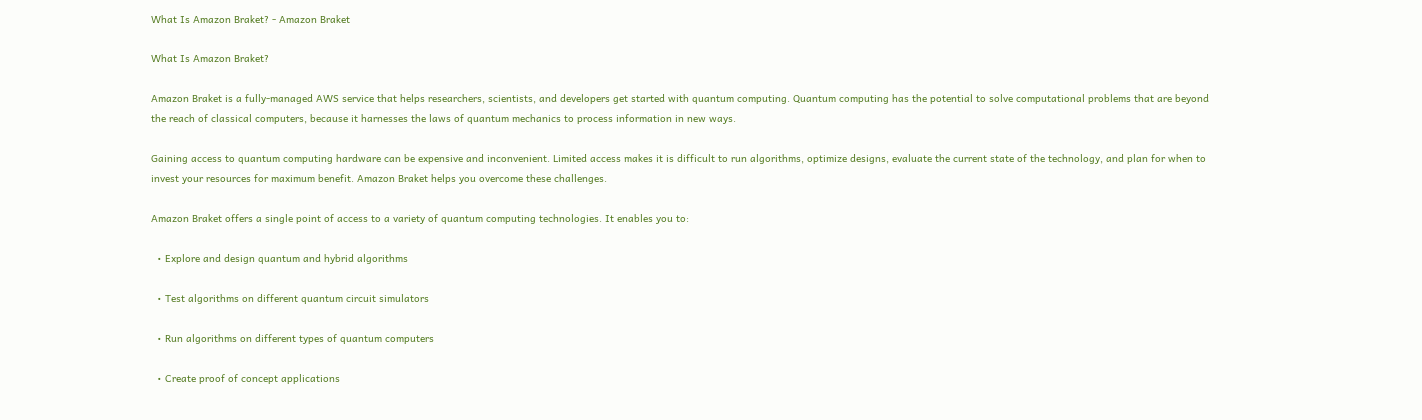What Is Amazon Braket? - Amazon Braket

What Is Amazon Braket?

Amazon Braket is a fully-managed AWS service that helps researchers, scientists, and developers get started with quantum computing. Quantum computing has the potential to solve computational problems that are beyond the reach of classical computers, because it harnesses the laws of quantum mechanics to process information in new ways.

Gaining access to quantum computing hardware can be expensive and inconvenient. Limited access makes it is difficult to run algorithms, optimize designs, evaluate the current state of the technology, and plan for when to invest your resources for maximum benefit. Amazon Braket helps you overcome these challenges.

Amazon Braket offers a single point of access to a variety of quantum computing technologies. It enables you to:

  • Explore and design quantum and hybrid algorithms

  • Test algorithms on different quantum circuit simulators

  • Run algorithms on different types of quantum computers

  • Create proof of concept applications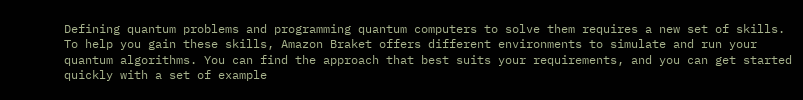Defining quantum problems and programming quantum computers to solve them requires a new set of skills. To help you gain these skills, Amazon Braket offers different environments to simulate and run your quantum algorithms. You can find the approach that best suits your requirements, and you can get started quickly with a set of example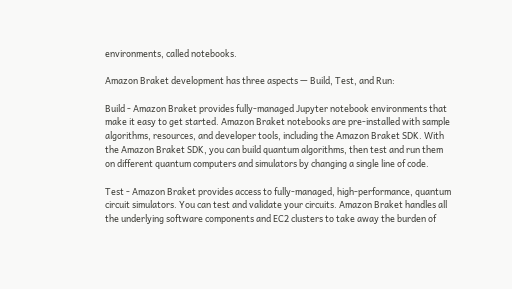environments, called notebooks.

Amazon Braket development has three aspects — Build, Test, and Run:

Build - Amazon Braket provides fully-managed Jupyter notebook environments that make it easy to get started. Amazon Braket notebooks are pre-installed with sample algorithms, resources, and developer tools, including the Amazon Braket SDK. With the Amazon Braket SDK, you can build quantum algorithms, then test and run them on different quantum computers and simulators by changing a single line of code.

Test - Amazon Braket provides access to fully-managed, high-performance, quantum circuit simulators. You can test and validate your circuits. Amazon Braket handles all the underlying software components and EC2 clusters to take away the burden of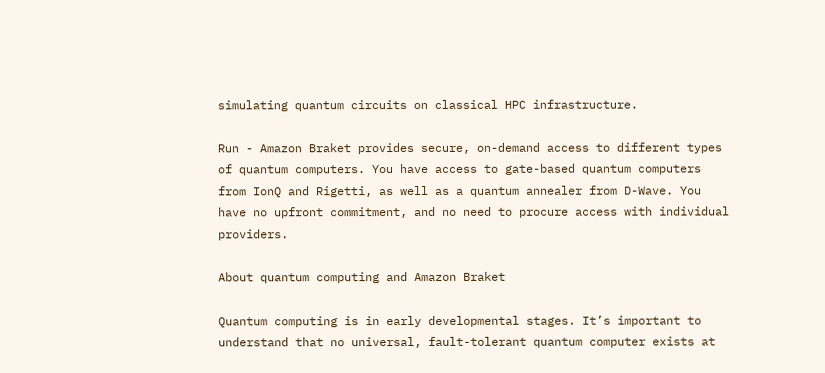simulating quantum circuits on classical HPC infrastructure.

Run - Amazon Braket provides secure, on-demand access to different types of quantum computers. You have access to gate-based quantum computers from IonQ and Rigetti, as well as a quantum annealer from D-Wave. You have no upfront commitment, and no need to procure access with individual providers.

About quantum computing and Amazon Braket

Quantum computing is in early developmental stages. It’s important to understand that no universal, fault-tolerant quantum computer exists at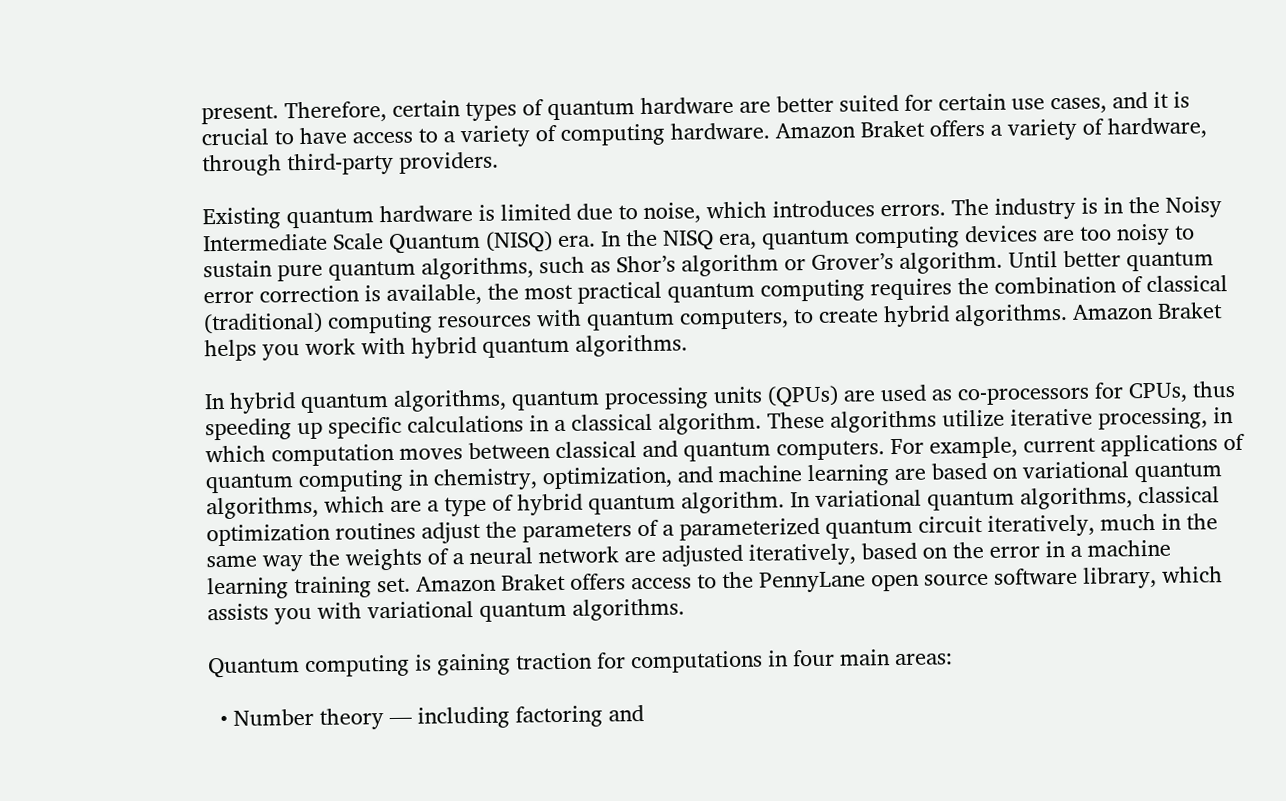present. Therefore, certain types of quantum hardware are better suited for certain use cases, and it is crucial to have access to a variety of computing hardware. Amazon Braket offers a variety of hardware, through third-party providers.

Existing quantum hardware is limited due to noise, which introduces errors. The industry is in the Noisy Intermediate Scale Quantum (NISQ) era. In the NISQ era, quantum computing devices are too noisy to sustain pure quantum algorithms, such as Shor’s algorithm or Grover’s algorithm. Until better quantum error correction is available, the most practical quantum computing requires the combination of classical (traditional) computing resources with quantum computers, to create hybrid algorithms. Amazon Braket helps you work with hybrid quantum algorithms.

In hybrid quantum algorithms, quantum processing units (QPUs) are used as co-processors for CPUs, thus speeding up specific calculations in a classical algorithm. These algorithms utilize iterative processing, in which computation moves between classical and quantum computers. For example, current applications of quantum computing in chemistry, optimization, and machine learning are based on variational quantum algorithms, which are a type of hybrid quantum algorithm. In variational quantum algorithms, classical optimization routines adjust the parameters of a parameterized quantum circuit iteratively, much in the same way the weights of a neural network are adjusted iteratively, based on the error in a machine learning training set. Amazon Braket offers access to the PennyLane open source software library, which assists you with variational quantum algorithms.

Quantum computing is gaining traction for computations in four main areas:

  • Number theory — including factoring and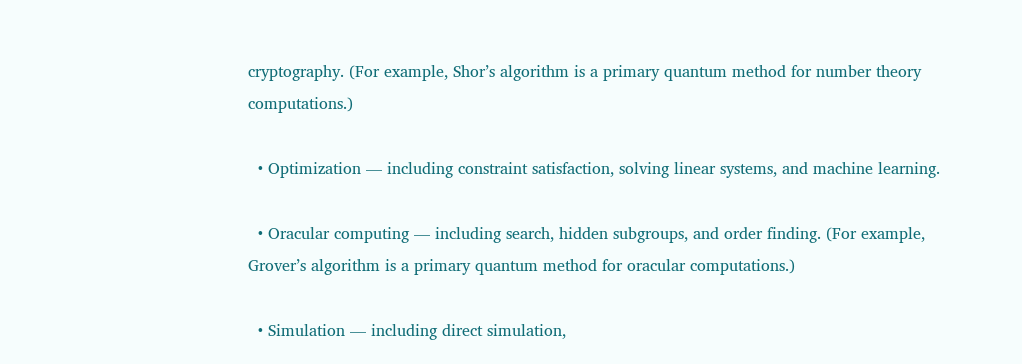cryptography. (For example, Shor’s algorithm is a primary quantum method for number theory computations.)

  • Optimization — including constraint satisfaction, solving linear systems, and machine learning.

  • Oracular computing — including search, hidden subgroups, and order finding. (For example, Grover’s algorithm is a primary quantum method for oracular computations.)

  • Simulation — including direct simulation,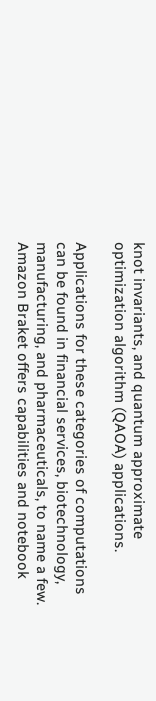knot invariants, and quantum approximate optimization algorithm (QAOA) applications.

Applications for these categories of computations can be found in financial services, biotechnology, manufacturing, and pharmaceuticals, to name a few. Amazon Braket offers capabilities and notebook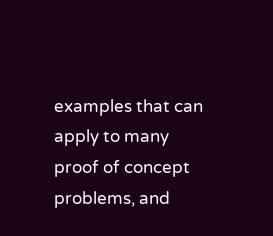examples that can apply to many proof of concept problems, and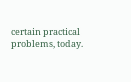certain practical problems, today.